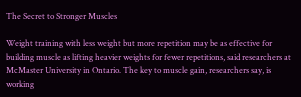The Secret to Stronger Muscles

Weight training with less weight but more repetition may be as effective for building muscle as lifting heavier weights for fewer repetitions, said researchers at McMaster University in Ontario. The key to muscle gain, researchers say, is working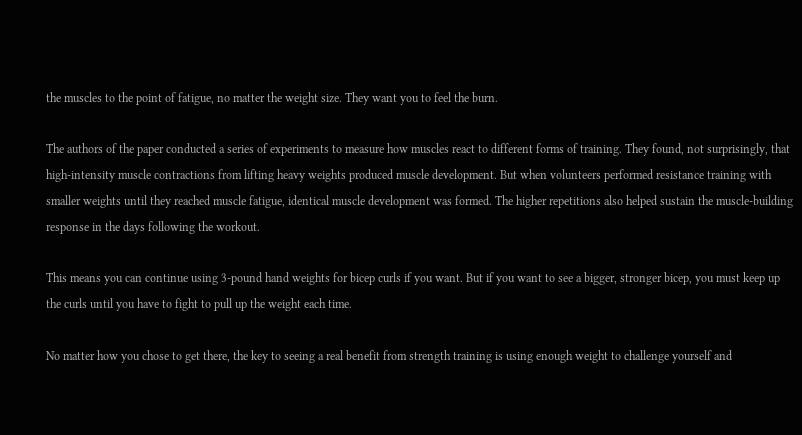the muscles to the point of fatigue, no matter the weight size. They want you to feel the burn.

The authors of the paper conducted a series of experiments to measure how muscles react to different forms of training. They found, not surprisingly, that high-intensity muscle contractions from lifting heavy weights produced muscle development. But when volunteers performed resistance training with smaller weights until they reached muscle fatigue, identical muscle development was formed. The higher repetitions also helped sustain the muscle-building response in the days following the workout.

This means you can continue using 3-pound hand weights for bicep curls if you want. But if you want to see a bigger, stronger bicep, you must keep up the curls until you have to fight to pull up the weight each time.

No matter how you chose to get there, the key to seeing a real benefit from strength training is using enough weight to challenge yourself and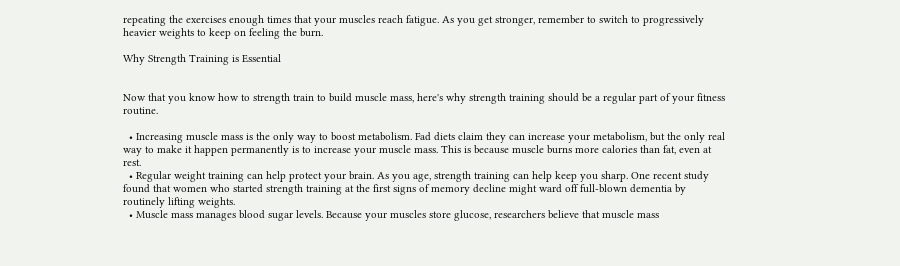repeating the exercises enough times that your muscles reach fatigue. As you get stronger, remember to switch to progressively heavier weights to keep on feeling the burn.

Why Strength Training is Essential


Now that you know how to strength train to build muscle mass, here's why strength training should be a regular part of your fitness routine.

  • Increasing muscle mass is the only way to boost metabolism. Fad diets claim they can increase your metabolism, but the only real way to make it happen permanently is to increase your muscle mass. This is because muscle burns more calories than fat, even at rest.
  • Regular weight training can help protect your brain. As you age, strength training can help keep you sharp. One recent study found that women who started strength training at the first signs of memory decline might ward off full-blown dementia by routinely lifting weights.
  • Muscle mass manages blood sugar levels. Because your muscles store glucose, researchers believe that muscle mass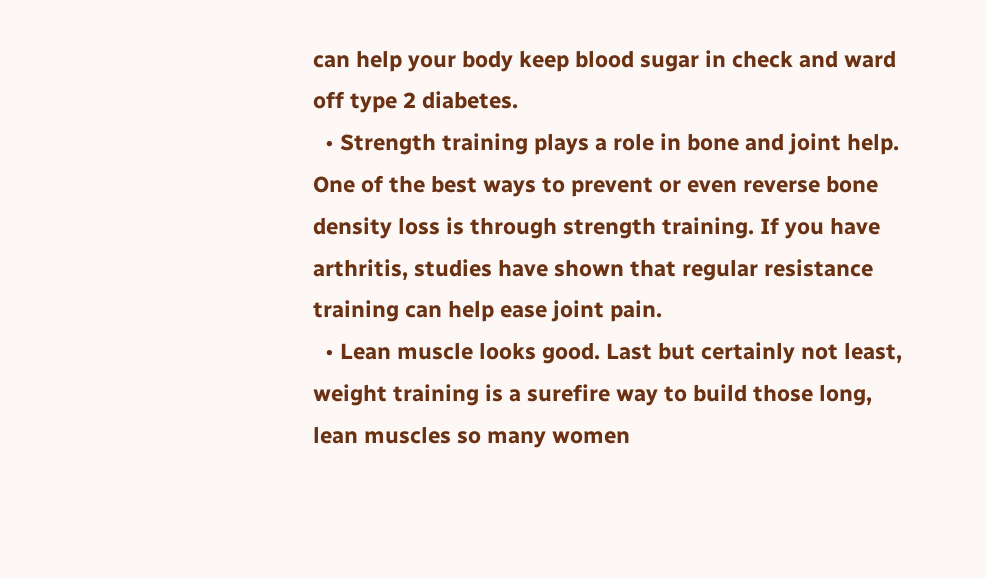can help your body keep blood sugar in check and ward off type 2 diabetes.
  • Strength training plays a role in bone and joint help. One of the best ways to prevent or even reverse bone density loss is through strength training. If you have arthritis, studies have shown that regular resistance training can help ease joint pain.
  • Lean muscle looks good. Last but certainly not least, weight training is a surefire way to build those long, lean muscles so many women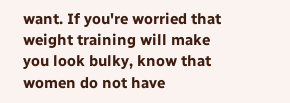want. If you're worried that weight training will make you look bulky, know that women do not have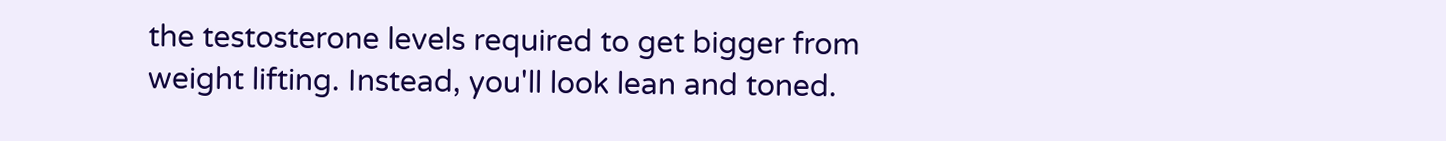the testosterone levels required to get bigger from weight lifting. Instead, you'll look lean and toned.